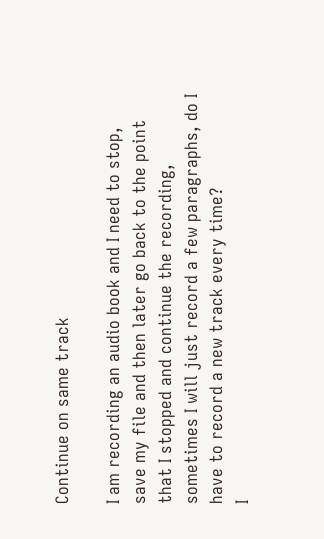Continue on same track

I am recording an audio book and I need to stop, save my file and then later go back to the point that I stopped and continue the recording, sometimes I will just record a few paragraphs, do I have to record a new track every time?
I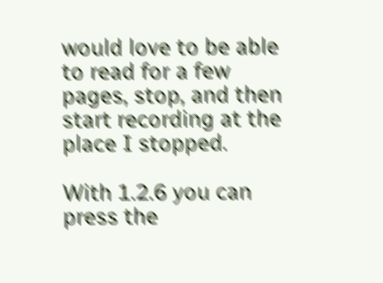would love to be able to read for a few pages, stop, and then start recording at the place I stopped.

With 1.2.6 you can press the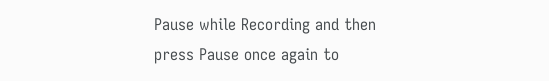Pause while Recording and then press Pause once again to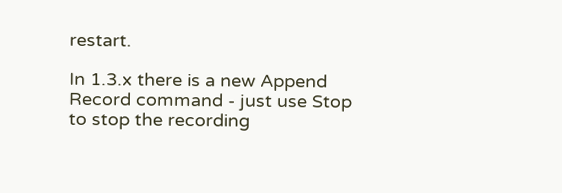restart.

In 1.3.x there is a new Append Record command - just use Stop to stop the recording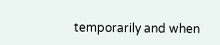temporarily and when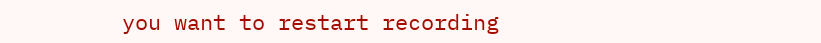you want to restart recording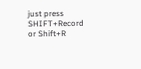just press SHIFT+Record or Shift+R